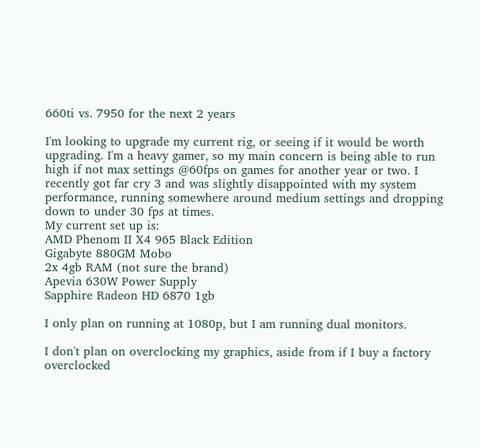660ti vs. 7950 for the next 2 years

I'm looking to upgrade my current rig, or seeing if it would be worth upgrading. I'm a heavy gamer, so my main concern is being able to run high if not max settings @60fps on games for another year or two. I recently got far cry 3 and was slightly disappointed with my system performance, running somewhere around medium settings and dropping down to under 30 fps at times.
My current set up is:
AMD Phenom II X4 965 Black Edition
Gigabyte 880GM Mobo
2x 4gb RAM (not sure the brand)
Apevia 630W Power Supply
Sapphire Radeon HD 6870 1gb

I only plan on running at 1080p, but I am running dual monitors.

I don't plan on overclocking my graphics, aside from if I buy a factory overclocked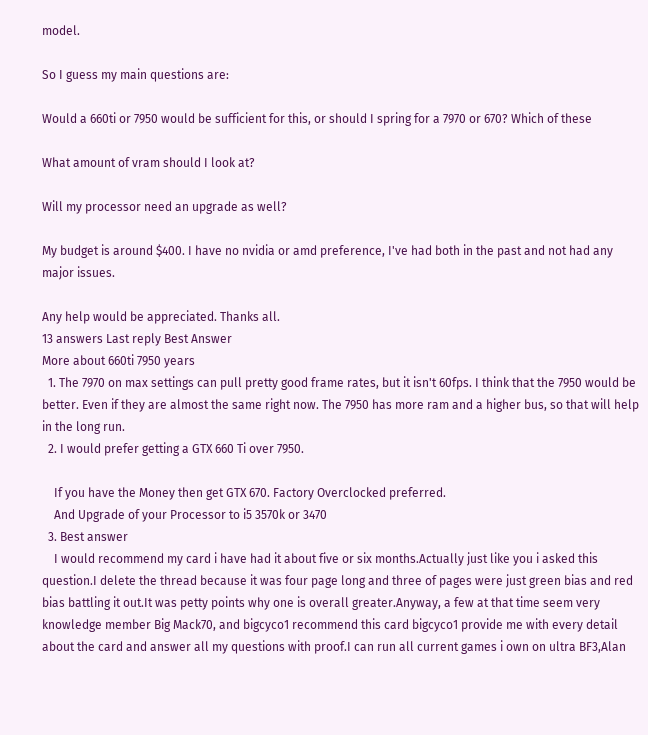model.

So I guess my main questions are:

Would a 660ti or 7950 would be sufficient for this, or should I spring for a 7970 or 670? Which of these

What amount of vram should I look at?

Will my processor need an upgrade as well?

My budget is around $400. I have no nvidia or amd preference, I've had both in the past and not had any major issues.

Any help would be appreciated. Thanks all.
13 answers Last reply Best Answer
More about 660ti 7950 years
  1. The 7970 on max settings can pull pretty good frame rates, but it isn't 60fps. I think that the 7950 would be better. Even if they are almost the same right now. The 7950 has more ram and a higher bus, so that will help in the long run.
  2. I would prefer getting a GTX 660 Ti over 7950.

    If you have the Money then get GTX 670. Factory Overclocked preferred.
    And Upgrade of your Processor to i5 3570k or 3470
  3. Best answer
    I would recommend my card i have had it about five or six months.Actually just like you i asked this question.I delete the thread because it was four page long and three of pages were just green bias and red bias battling it out.It was petty points why one is overall greater.Anyway, a few at that time seem very knowledge member Big Mack70, and bigcyco1 recommend this card bigcyco1 provide me with every detail about the card and answer all my questions with proof.I can run all current games i own on ultra BF3,Alan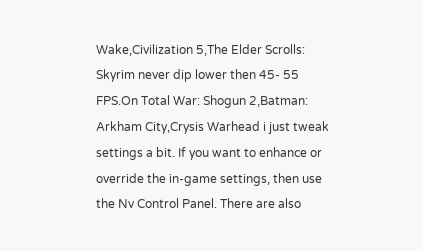Wake,Civilization 5,The Elder Scrolls: Skyrim never dip lower then 45- 55 FPS.On Total War: Shogun 2,Batman: Arkham City,Crysis Warhead i just tweak settings a bit. If you want to enhance or override the in-game settings, then use the Nv Control Panel. There are also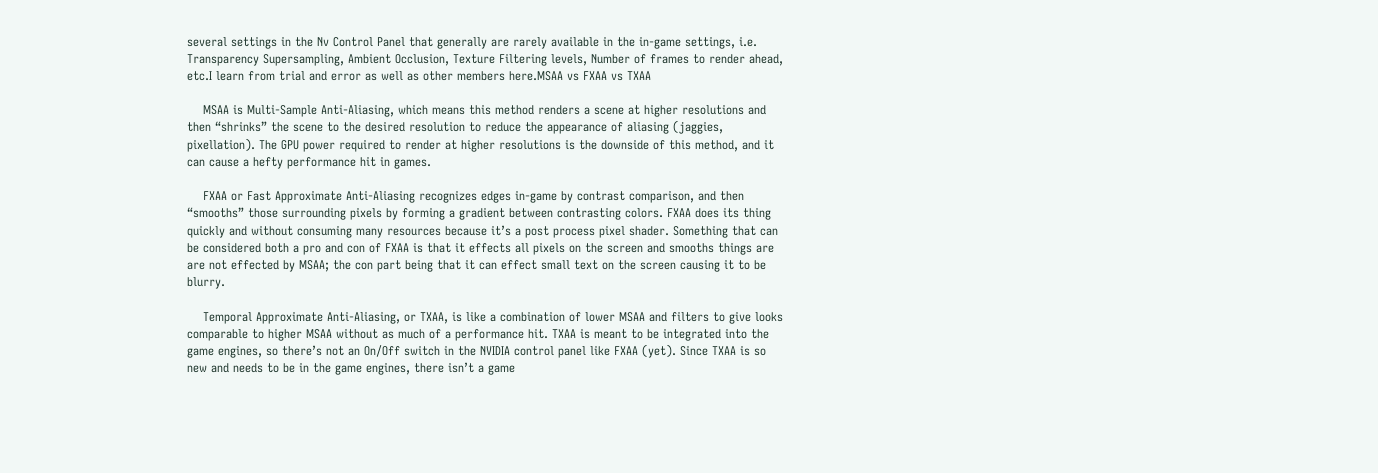several settings in the Nv Control Panel that generally are rarely available in the in-game settings, i.e. Transparency Supersampling, Ambient Occlusion, Texture Filtering levels, Number of frames to render ahead, etc.I learn from trial and error as well as other members here.MSAA vs FXAA vs TXAA

    MSAA is Multi-Sample Anti-Aliasing, which means this method renders a scene at higher resolutions and then “shrinks” the scene to the desired resolution to reduce the appearance of aliasing (jaggies, pixellation). The GPU power required to render at higher resolutions is the downside of this method, and it can cause a hefty performance hit in games.

    FXAA or Fast Approximate Anti-Aliasing recognizes edges in-game by contrast comparison, and then “smooths” those surrounding pixels by forming a gradient between contrasting colors. FXAA does its thing quickly and without consuming many resources because it’s a post process pixel shader. Something that can be considered both a pro and con of FXAA is that it effects all pixels on the screen and smooths things are are not effected by MSAA; the con part being that it can effect small text on the screen causing it to be blurry.

    Temporal Approximate Anti-Aliasing, or TXAA, is like a combination of lower MSAA and filters to give looks comparable to higher MSAA without as much of a performance hit. TXAA is meant to be integrated into the game engines, so there’s not an On/Off switch in the NVIDIA control panel like FXAA (yet). Since TXAA is so new and needs to be in the game engines, there isn’t a game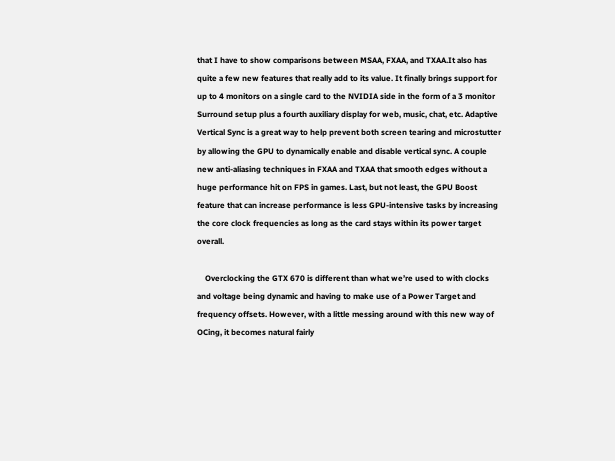that I have to show comparisons between MSAA, FXAA, and TXAA.It also has quite a few new features that really add to its value. It finally brings support for up to 4 monitors on a single card to the NVIDIA side in the form of a 3 monitor Surround setup plus a fourth auxiliary display for web, music, chat, etc. Adaptive Vertical Sync is a great way to help prevent both screen tearing and microstutter by allowing the GPU to dynamically enable and disable vertical sync. A couple new anti-aliasing techniques in FXAA and TXAA that smooth edges without a huge performance hit on FPS in games. Last, but not least, the GPU Boost feature that can increase performance is less GPU-intensive tasks by increasing the core clock frequencies as long as the card stays within its power target overall.

    Overclocking the GTX 670 is different than what we’re used to with clocks and voltage being dynamic and having to make use of a Power Target and frequency offsets. However, with a little messing around with this new way of OCing, it becomes natural fairly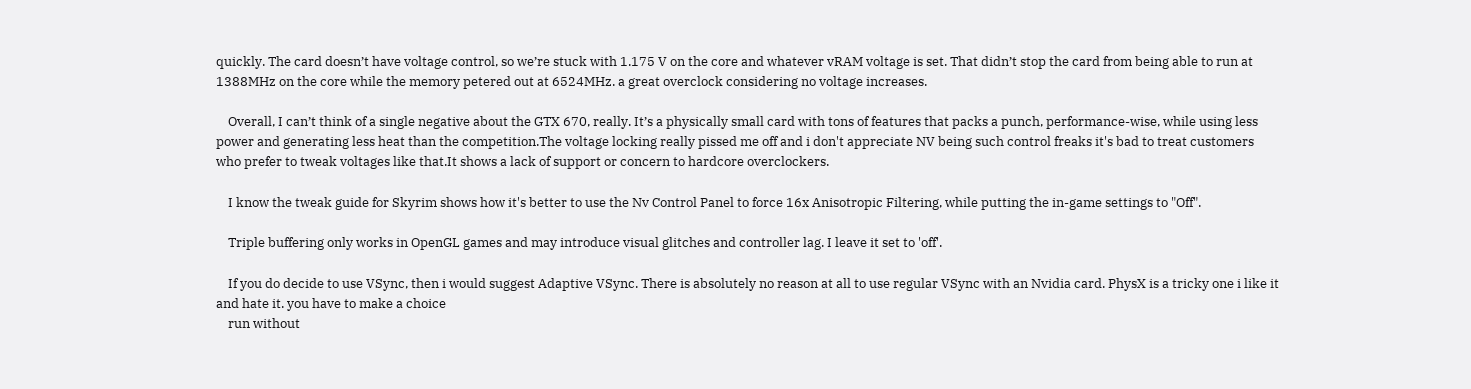quickly. The card doesn’t have voltage control, so we’re stuck with 1.175 V on the core and whatever vRAM voltage is set. That didn’t stop the card from being able to run at 1388MHz on the core while the memory petered out at 6524MHz. a great overclock considering no voltage increases.

    Overall, I can’t think of a single negative about the GTX 670, really. It’s a physically small card with tons of features that packs a punch, performance-wise, while using less power and generating less heat than the competition.The voltage locking really pissed me off and i don't appreciate NV being such control freaks it's bad to treat customers who prefer to tweak voltages like that.It shows a lack of support or concern to hardcore overclockers.

    I know the tweak guide for Skyrim shows how it's better to use the Nv Control Panel to force 16x Anisotropic Filtering, while putting the in-game settings to "Off".

    Triple buffering only works in OpenGL games and may introduce visual glitches and controller lag. I leave it set to 'off'.

    If you do decide to use VSync, then i would suggest Adaptive VSync. There is absolutely no reason at all to use regular VSync with an Nvidia card. PhysX is a tricky one i like it and hate it. you have to make a choice
    run without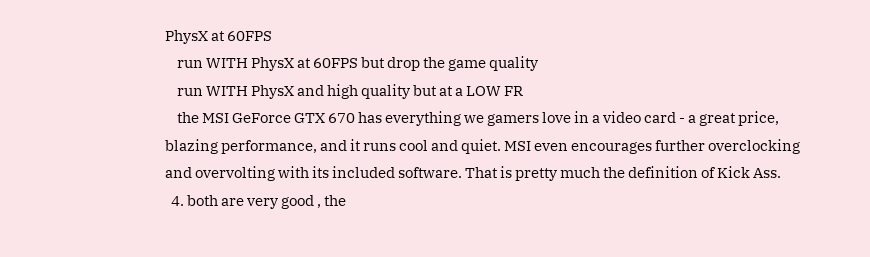PhysX at 60FPS
    run WITH PhysX at 60FPS but drop the game quality
    run WITH PhysX and high quality but at a LOW FR
    the MSI GeForce GTX 670 has everything we gamers love in a video card - a great price, blazing performance, and it runs cool and quiet. MSI even encourages further overclocking and overvolting with its included software. That is pretty much the definition of Kick Ass.
  4. both are very good , the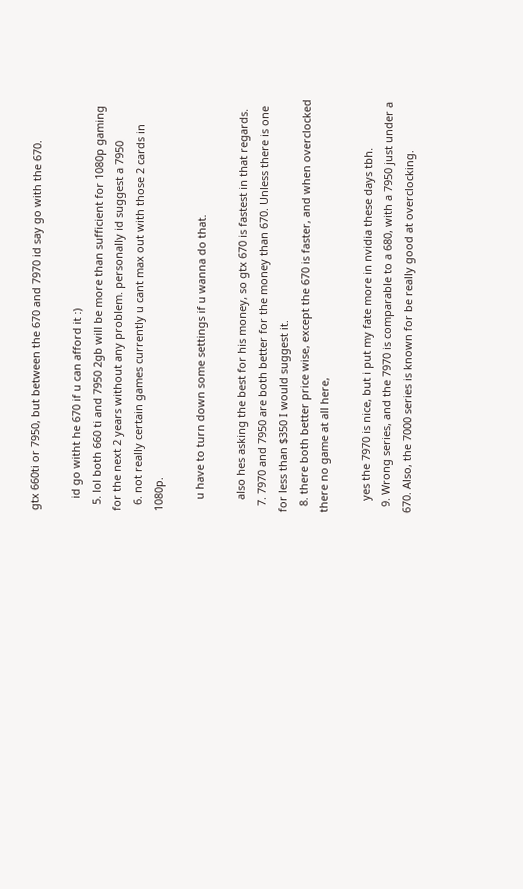gtx 660ti or 7950, but between the 670 and 7970 id say go with the 670.

    id go witht he 670 if u can afford it :)
  5. lol both 660 ti and 7950 2gb will be more than sufficient for 1080p gaming for the next 2 years without any problem. personally id suggest a 7950
  6. not really certain games currently u cant max out with those 2 cards in 1080p.

    u have to turn down some settings if u wanna do that.

    also hes asking the best for his money, so gtx 670 is fastest in that regards.
  7. 7970 and 7950 are both better for the money than 670. Unless there is one for less than $350 I would suggest it.
  8. there both better price wise, except the 670 is faster, and when overclocked there no game at all here,

    yes the 7970 is nice, but i put my fate more in nvidia these days tbh.
  9. Wrong series, and the 7970 is comparable to a 680, with a 7950 just under a 670. Also, the 7000 series is known for be really good at overclocking.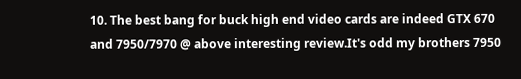10. The best bang for buck high end video cards are indeed GTX 670 and 7950/7970 @ above interesting review.It's odd my brothers 7950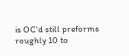is OC'd still preforms roughly 10 to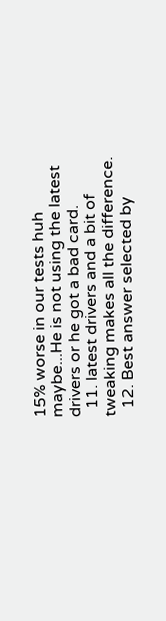15% worse in our tests huh maybe...He is not using the latest drivers or he got a bad card.
  11. latest drivers and a bit of tweaking makes all the difference.
  12. Best answer selected by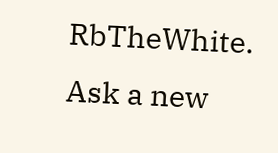RbTheWhite.
Ask a new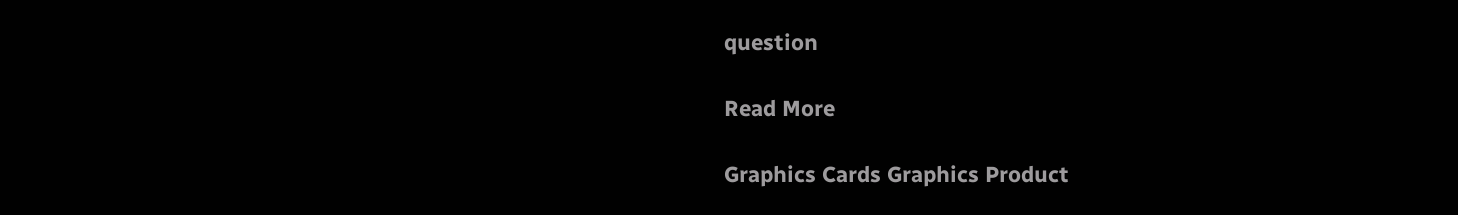question

Read More

Graphics Cards Graphics Product